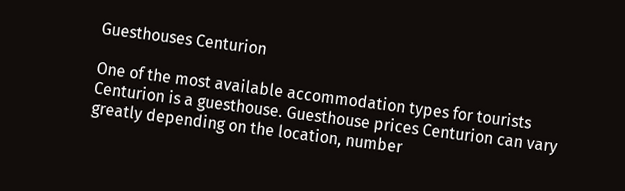Guesthouses Centurion

One of the most available accommodation types for tourists Centurion is a guesthouse. Guesthouse prices Centurion can vary greatly depending on the location, number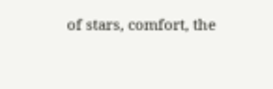of stars, comfort, the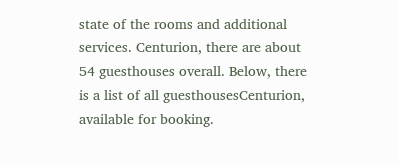state of the rooms and additional services. Centurion, there are about 54 guesthouses overall. Below, there is a list of all guesthousesCenturion, available for booking.